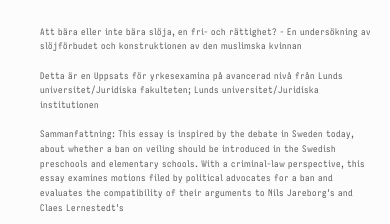Att bära eller inte bära slöja, en fri- och rättighet? - En undersökning av slöjförbudet och konstruktionen av den muslimska kvinnan

Detta är en Uppsats för yrkesexamina på avancerad nivå från Lunds universitet/Juridiska fakulteten; Lunds universitet/Juridiska institutionen

Sammanfattning: This essay is inspired by the debate in Sweden today, about whether a ban on veiling should be introduced in the Swedish preschools and elementary schools. With a criminal-law perspective, this essay examines motions filed by political advocates for a ban and evaluates the compatibility of their arguments to Nils Jareborg's and Claes Lernestedt's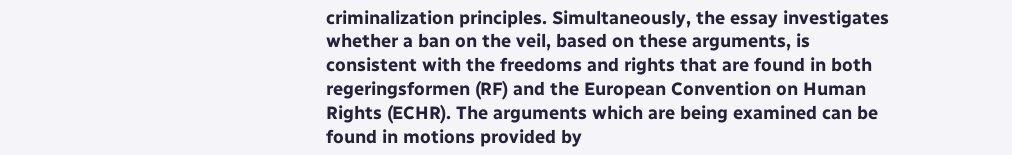criminalization principles. Simultaneously, the essay investigates whether a ban on the veil, based on these arguments, is consistent with the freedoms and rights that are found in both regeringsformen (RF) and the European Convention on Human Rights (ECHR). The arguments which are being examined can be found in motions provided by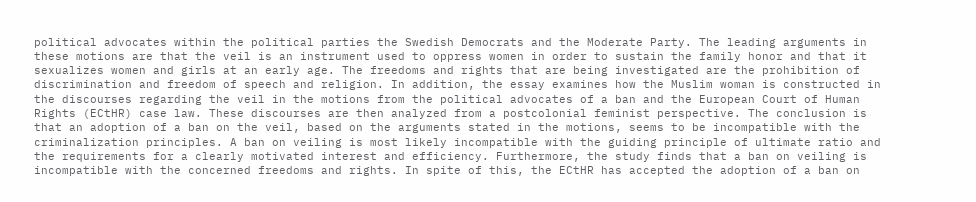political advocates within the political parties the Swedish Democrats and the Moderate Party. The leading arguments in these motions are that the veil is an instrument used to oppress women in order to sustain the family honor and that it sexualizes women and girls at an early age. The freedoms and rights that are being investigated are the prohibition of discrimination and freedom of speech and religion. In addition, the essay examines how the Muslim woman is constructed in the discourses regarding the veil in the motions from the political advocates of a ban and the European Court of Human Rights (ECtHR) case law. These discourses are then analyzed from a postcolonial feminist perspective. The conclusion is that an adoption of a ban on the veil, based on the arguments stated in the motions, seems to be incompatible with the criminalization principles. A ban on veiling is most likely incompatible with the guiding principle of ultimate ratio and the requirements for a clearly motivated interest and efficiency. Furthermore, the study finds that a ban on veiling is incompatible with the concerned freedoms and rights. In spite of this, the ECtHR has accepted the adoption of a ban on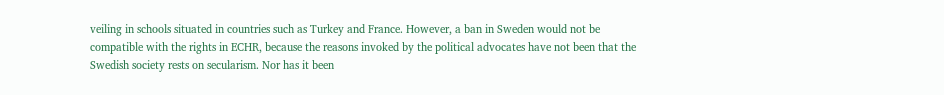veiling in schools situated in countries such as Turkey and France. However, a ban in Sweden would not be compatible with the rights in ECHR, because the reasons invoked by the political advocates have not been that the Swedish society rests on secularism. Nor has it been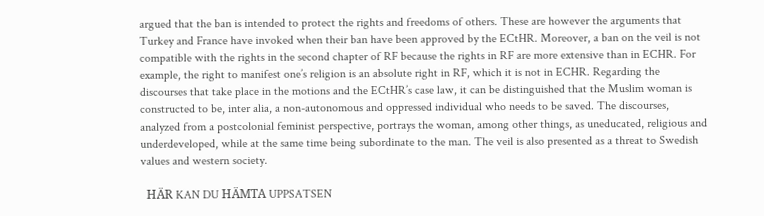argued that the ban is intended to protect the rights and freedoms of others. These are however the arguments that Turkey and France have invoked when their ban have been approved by the ECtHR. Moreover, a ban on the veil is not compatible with the rights in the second chapter of RF because the rights in RF are more extensive than in ECHR. For example, the right to manifest one’s religion is an absolute right in RF, which it is not in ECHR. Regarding the discourses that take place in the motions and the ECtHR’s case law, it can be distinguished that the Muslim woman is constructed to be, inter alia, a non-autonomous and oppressed individual who needs to be saved. The discourses, analyzed from a postcolonial feminist perspective, portrays the woman, among other things, as uneducated, religious and underdeveloped, while at the same time being subordinate to the man. The veil is also presented as a threat to Swedish values and western society.

  HÄR KAN DU HÄMTA UPPSATSEN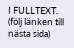I FULLTEXT. (följ länken till nästa sida)